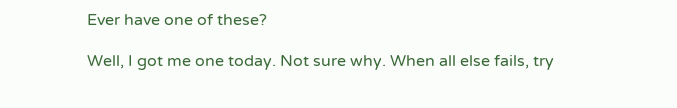Ever have one of these?

Well, I got me one today. Not sure why. When all else fails, try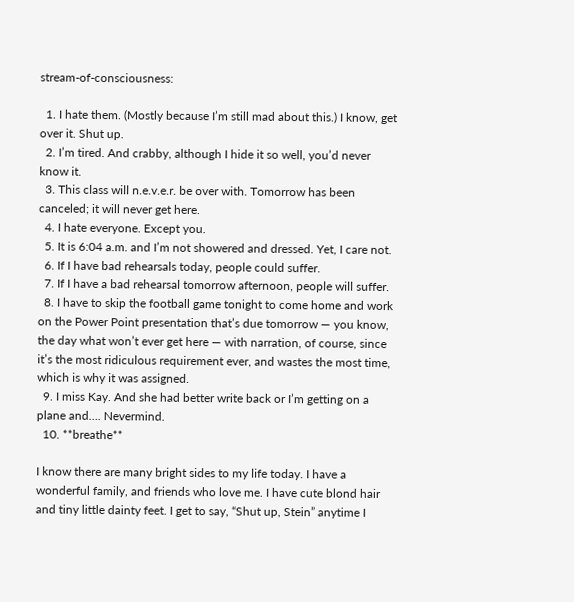stream-of-consciousness:

  1. I hate them. (Mostly because I’m still mad about this.) I know, get over it. Shut up.
  2. I’m tired. And crabby, although I hide it so well, you’d never know it.
  3. This class will n.e.v.e.r. be over with. Tomorrow has been canceled; it will never get here.
  4. I hate everyone. Except you.
  5. It is 6:04 a.m. and I’m not showered and dressed. Yet, I care not.
  6. If I have bad rehearsals today, people could suffer.
  7. If I have a bad rehearsal tomorrow afternoon, people will suffer.
  8. I have to skip the football game tonight to come home and work on the Power Point presentation that’s due tomorrow — you know, the day what won’t ever get here — with narration, of course, since it’s the most ridiculous requirement ever, and wastes the most time, which is why it was assigned.
  9. I miss Kay. And she had better write back or I’m getting on a plane and…. Nevermind.
  10. **breathe**

I know there are many bright sides to my life today. I have a wonderful family, and friends who love me. I have cute blond hair and tiny little dainty feet. I get to say, “Shut up, Stein” anytime I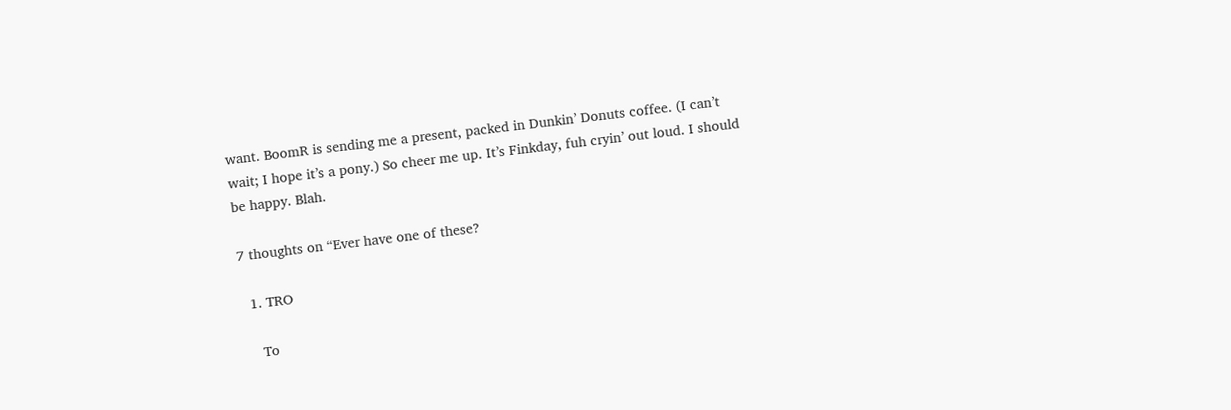want. BoomR is sending me a present, packed in Dunkin’ Donuts coffee. (I can’t wait; I hope it’s a pony.) So cheer me up. It’s Finkday, fuh cryin’ out loud. I should be happy. Blah.

7 thoughts on “Ever have one of these?

  1. TRO

    To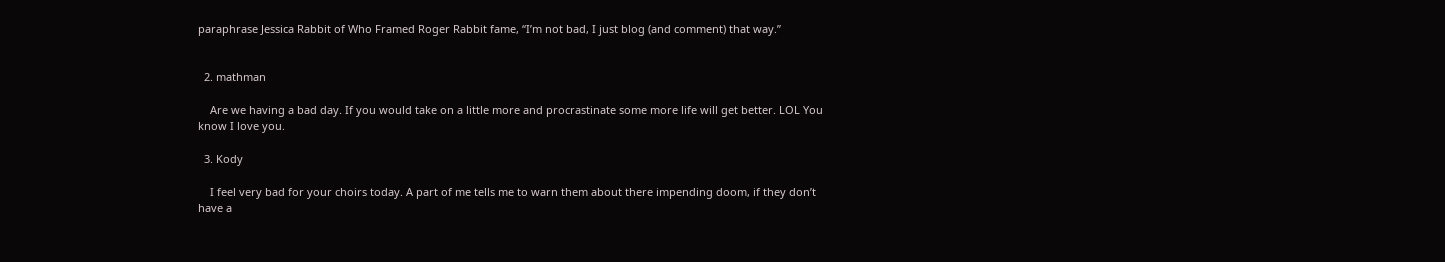paraphrase Jessica Rabbit of Who Framed Roger Rabbit fame, “I’m not bad, I just blog (and comment) that way.”


  2. mathman

    Are we having a bad day. If you would take on a little more and procrastinate some more life will get better. LOL You know I love you.

  3. Kody

    I feel very bad for your choirs today. A part of me tells me to warn them about there impending doom, if they don’t have a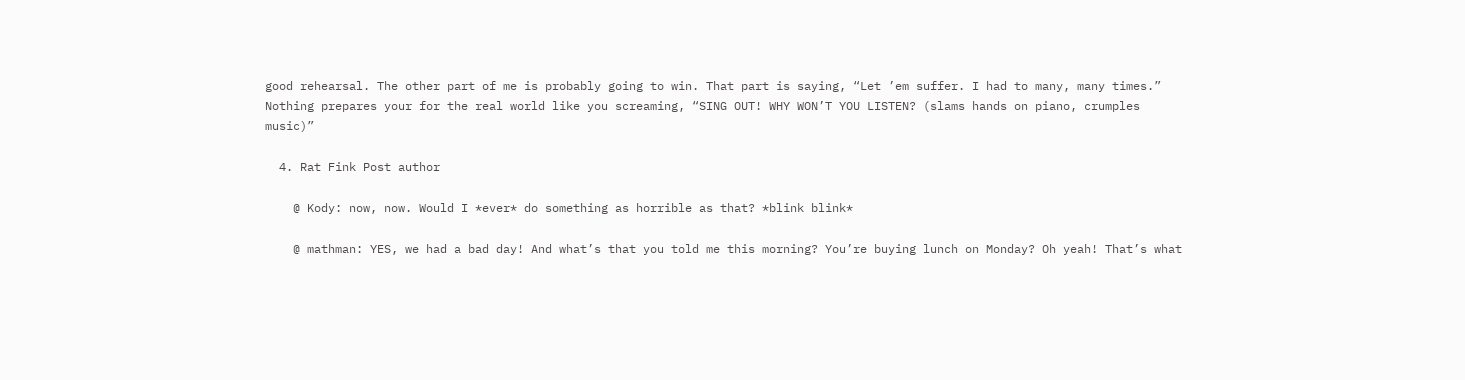good rehearsal. The other part of me is probably going to win. That part is saying, “Let ’em suffer. I had to many, many times.” Nothing prepares your for the real world like you screaming, “SING OUT! WHY WON’T YOU LISTEN? (slams hands on piano, crumples music)”

  4. Rat Fink Post author

    @ Kody: now, now. Would I *ever* do something as horrible as that? *blink blink*

    @ mathman: YES, we had a bad day! And what’s that you told me this morning? You’re buying lunch on Monday? Oh yeah! That’s what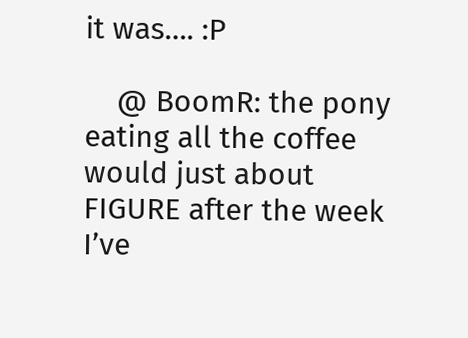it was…. :P

    @ BoomR: the pony eating all the coffee would just about FIGURE after the week I’ve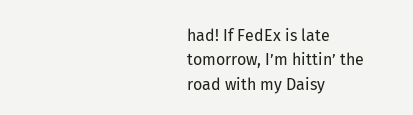had! If FedEx is late tomorrow, I’m hittin’ the road with my Daisy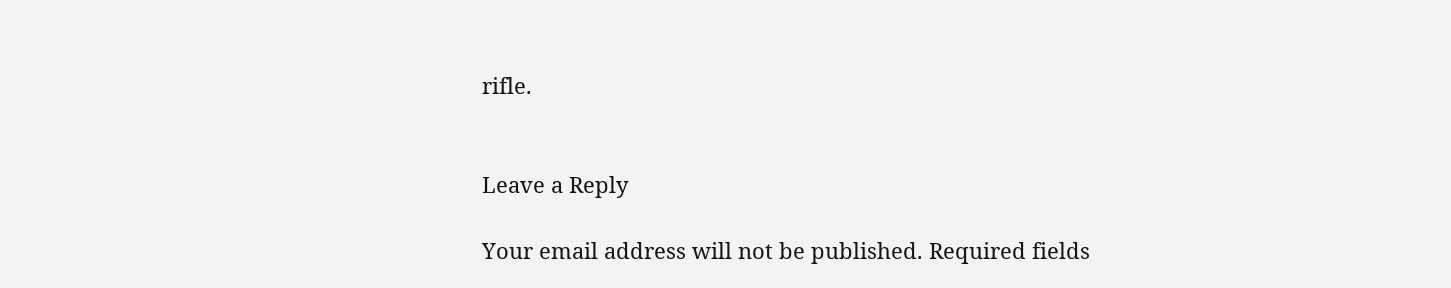rifle.


Leave a Reply

Your email address will not be published. Required fields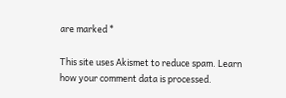are marked *

This site uses Akismet to reduce spam. Learn how your comment data is processed.